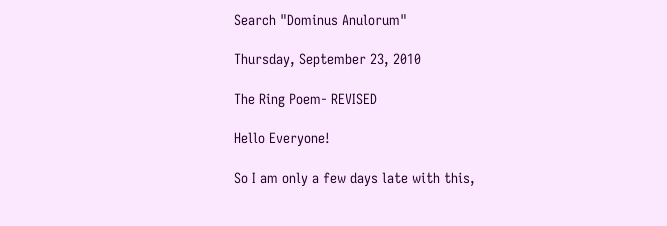Search "Dominus Anulorum"

Thursday, September 23, 2010

The Ring Poem- REVISED

Hello Everyone!

So I am only a few days late with this,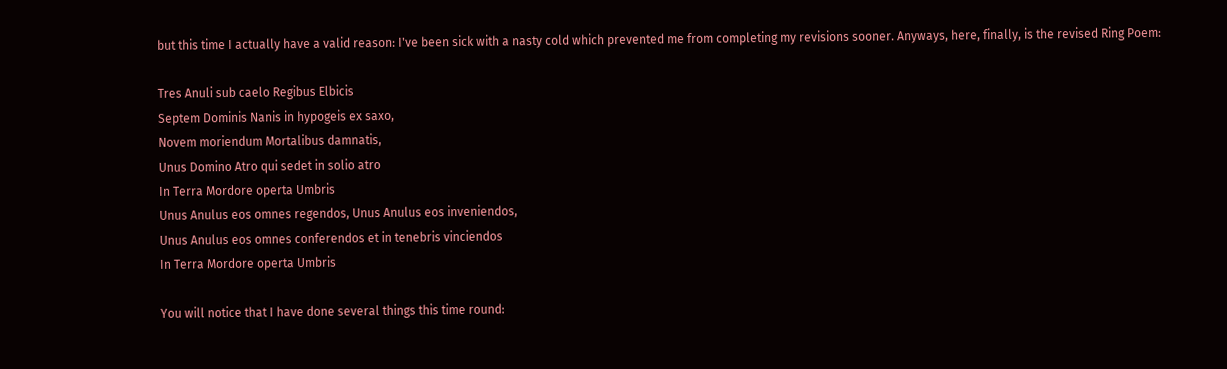but this time I actually have a valid reason: I've been sick with a nasty cold which prevented me from completing my revisions sooner. Anyways, here, finally, is the revised Ring Poem:

Tres Anuli sub caelo Regibus Elbicis
Septem Dominis Nanis in hypogeis ex saxo,
Novem moriendum Mortalibus damnatis,
Unus Domino Atro qui sedet in solio atro
In Terra Mordore operta Umbris
Unus Anulus eos omnes regendos, Unus Anulus eos inveniendos,
Unus Anulus eos omnes conferendos et in tenebris vinciendos
In Terra Mordore operta Umbris

You will notice that I have done several things this time round: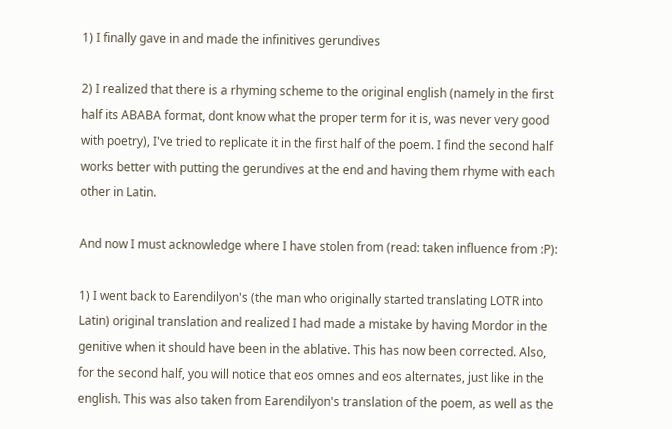1) I finally gave in and made the infinitives gerundives

2) I realized that there is a rhyming scheme to the original english (namely in the first half its ABABA format, dont know what the proper term for it is, was never very good with poetry), I've tried to replicate it in the first half of the poem. I find the second half works better with putting the gerundives at the end and having them rhyme with each other in Latin.

And now I must acknowledge where I have stolen from (read: taken influence from :P):

1) I went back to Earendilyon's (the man who originally started translating LOTR into Latin) original translation and realized I had made a mistake by having Mordor in the genitive when it should have been in the ablative. This has now been corrected. Also, for the second half, you will notice that eos omnes and eos alternates, just like in the english. This was also taken from Earendilyon's translation of the poem, as well as the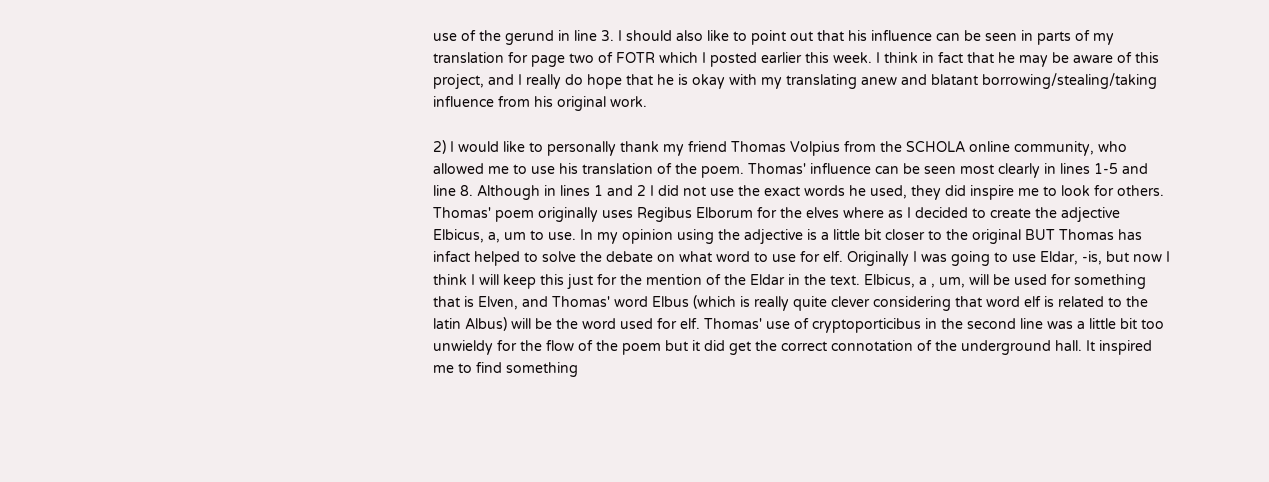use of the gerund in line 3. I should also like to point out that his influence can be seen in parts of my translation for page two of FOTR which I posted earlier this week. I think in fact that he may be aware of this project, and I really do hope that he is okay with my translating anew and blatant borrowing/stealing/taking influence from his original work.

2) I would like to personally thank my friend Thomas Volpius from the SCHOLA online community, who allowed me to use his translation of the poem. Thomas' influence can be seen most clearly in lines 1-5 and line 8. Although in lines 1 and 2 I did not use the exact words he used, they did inspire me to look for others. Thomas' poem originally uses Regibus Elborum for the elves where as I decided to create the adjective Elbicus, a, um to use. In my opinion using the adjective is a little bit closer to the original BUT Thomas has infact helped to solve the debate on what word to use for elf. Originally I was going to use Eldar, -is, but now I think I will keep this just for the mention of the Eldar in the text. Elbicus, a , um, will be used for something that is Elven, and Thomas' word Elbus (which is really quite clever considering that word elf is related to the latin Albus) will be the word used for elf. Thomas' use of cryptoporticibus in the second line was a little bit too unwieldy for the flow of the poem but it did get the correct connotation of the underground hall. It inspired me to find something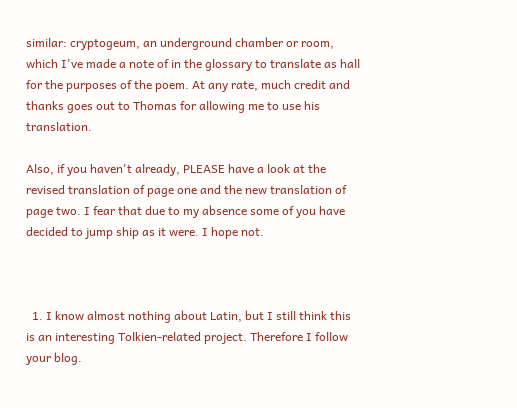similar: cryptogeum, an underground chamber or room, which I've made a note of in the glossary to translate as hall for the purposes of the poem. At any rate, much credit and thanks goes out to Thomas for allowing me to use his translation.

Also, if you haven't already, PLEASE have a look at the revised translation of page one and the new translation of page two. I fear that due to my absence some of you have decided to jump ship as it were. I hope not.



  1. I know almost nothing about Latin, but I still think this is an interesting Tolkien-related project. Therefore I follow your blog.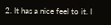2. It has a nice feel to it. I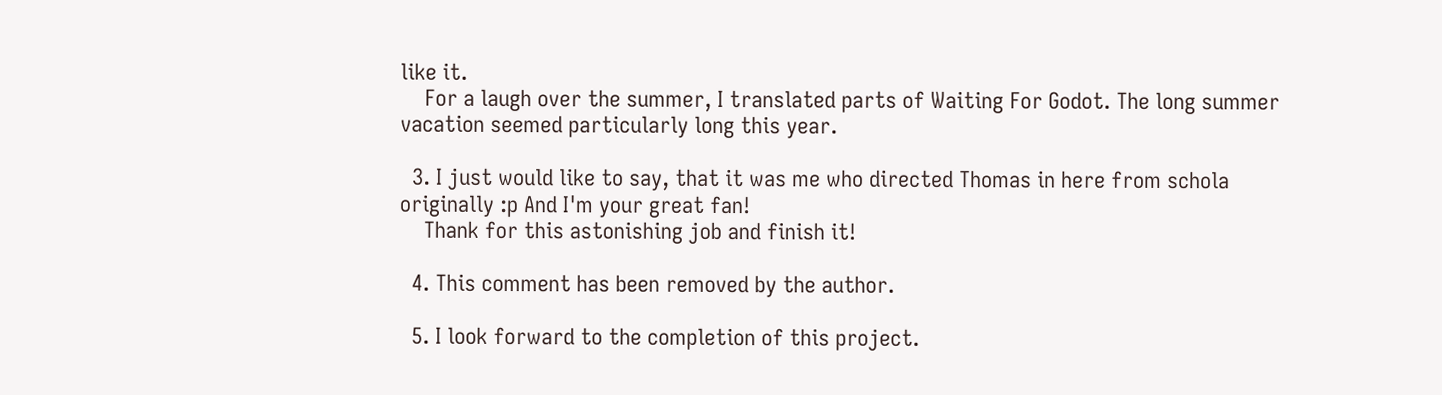like it.
    For a laugh over the summer, I translated parts of Waiting For Godot. The long summer vacation seemed particularly long this year.

  3. I just would like to say, that it was me who directed Thomas in here from schola originally :p And I'm your great fan!
    Thank for this astonishing job and finish it!

  4. This comment has been removed by the author.

  5. I look forward to the completion of this project.